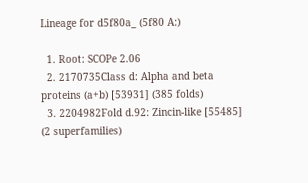Lineage for d5f80a_ (5f80 A:)

  1. Root: SCOPe 2.06
  2. 2170735Class d: Alpha and beta proteins (a+b) [53931] (385 folds)
  3. 2204982Fold d.92: Zincin-like [55485] (2 superfamilies)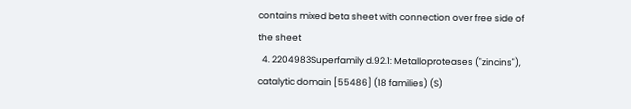contains mixed beta sheet with connection over free side of the sheet
  4. 2204983Superfamily d.92.1: Metalloproteases ("zincins"), catalytic domain [55486] (18 families) (S)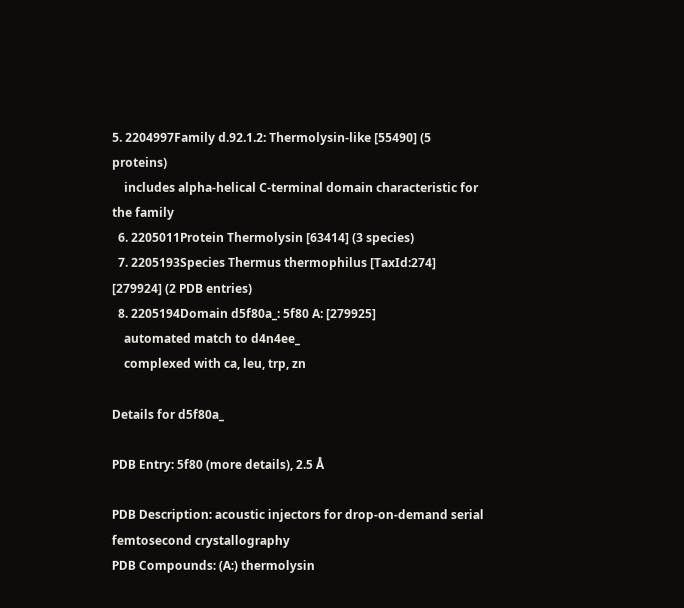5. 2204997Family d.92.1.2: Thermolysin-like [55490] (5 proteins)
    includes alpha-helical C-terminal domain characteristic for the family
  6. 2205011Protein Thermolysin [63414] (3 species)
  7. 2205193Species Thermus thermophilus [TaxId:274] [279924] (2 PDB entries)
  8. 2205194Domain d5f80a_: 5f80 A: [279925]
    automated match to d4n4ee_
    complexed with ca, leu, trp, zn

Details for d5f80a_

PDB Entry: 5f80 (more details), 2.5 Å

PDB Description: acoustic injectors for drop-on-demand serial femtosecond crystallography
PDB Compounds: (A:) thermolysin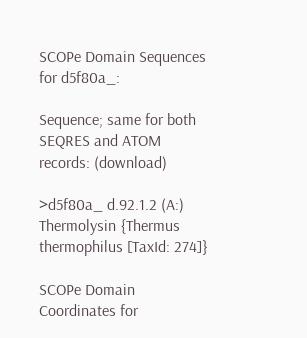SCOPe Domain Sequences for d5f80a_:

Sequence; same for both SEQRES and ATOM records: (download)

>d5f80a_ d.92.1.2 (A:) Thermolysin {Thermus thermophilus [TaxId: 274]}

SCOPe Domain Coordinates for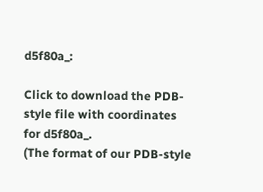d5f80a_:

Click to download the PDB-style file with coordinates for d5f80a_.
(The format of our PDB-style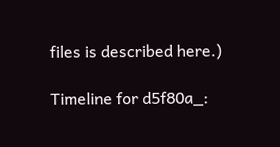files is described here.)

Timeline for d5f80a_: